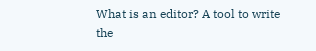What is an editor? A tool to write the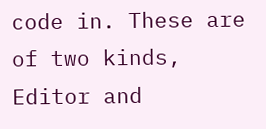code in. These are of two kinds, Editor and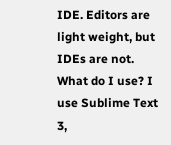IDE. Editors are light weight, but IDEs are not. What do I use? I use Sublime Text 3,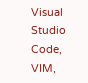Visual Studio Code, VIM,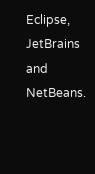Eclipse, JetBrains and NetBeans.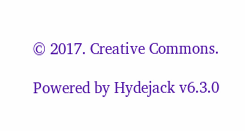© 2017. Creative Commons.

Powered by Hydejack v6.3.0